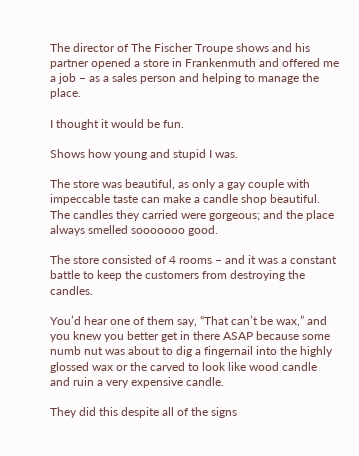The director of The Fischer Troupe shows and his partner opened a store in Frankenmuth and offered me a job – as a sales person and helping to manage the place.

I thought it would be fun.

Shows how young and stupid I was.

The store was beautiful, as only a gay couple with impeccable taste can make a candle shop beautiful.  The candles they carried were gorgeous; and the place always smelled sooooooo good.

The store consisted of 4 rooms – and it was a constant battle to keep the customers from destroying the candles.

You’d hear one of them say, “That can’t be wax,” and you knew you better get in there ASAP because some numb nut was about to dig a fingernail into the highly glossed wax or the carved to look like wood candle and ruin a very expensive candle.

They did this despite all of the signs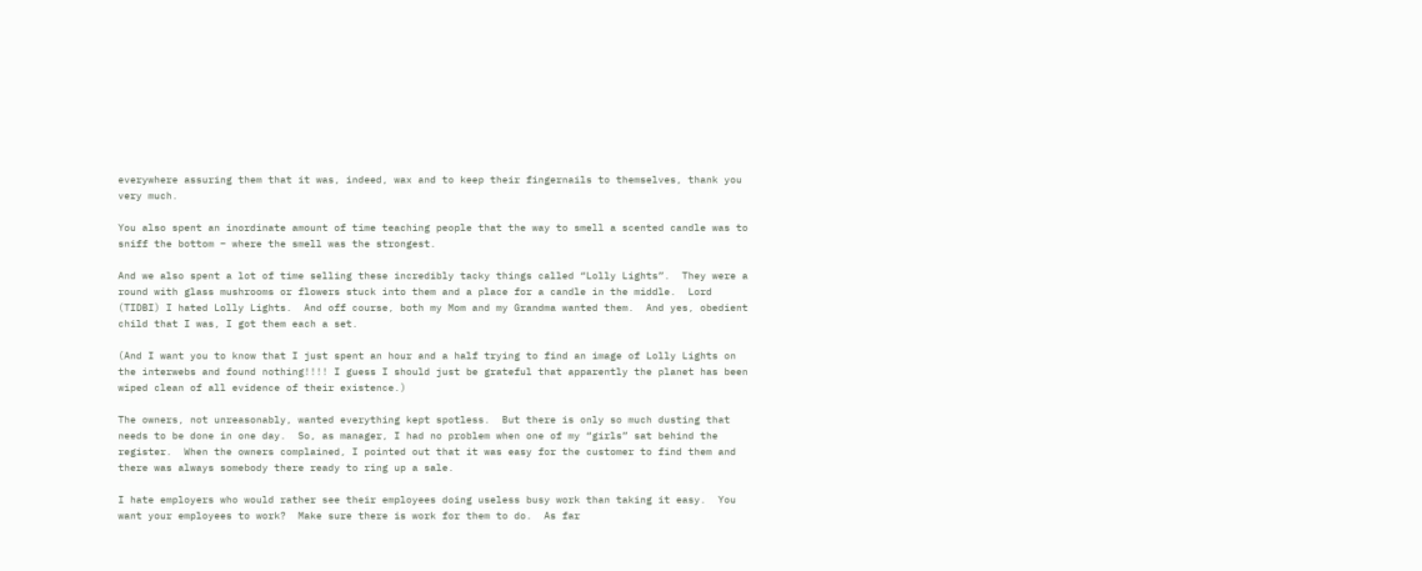everywhere assuring them that it was, indeed, wax and to keep their fingernails to themselves, thank you very much.

You also spent an inordinate amount of time teaching people that the way to smell a scented candle was to sniff the bottom – where the smell was the strongest.

And we also spent a lot of time selling these incredibly tacky things called “Lolly Lights”.  They were a round with glass mushrooms or flowers stuck into them and a place for a candle in the middle.  Lord (TIDBI) I hated Lolly Lights.  And off course, both my Mom and my Grandma wanted them.  And yes, obedient child that I was, I got them each a set.

(And I want you to know that I just spent an hour and a half trying to find an image of Lolly Lights on the interwebs and found nothing!!!! I guess I should just be grateful that apparently the planet has been wiped clean of all evidence of their existence.)

The owners, not unreasonably, wanted everything kept spotless.  But there is only so much dusting that needs to be done in one day.  So, as manager, I had no problem when one of my “girls” sat behind the register.  When the owners complained, I pointed out that it was easy for the customer to find them and there was always somebody there ready to ring up a sale.

I hate employers who would rather see their employees doing useless busy work than taking it easy.  You want your employees to work?  Make sure there is work for them to do.  As far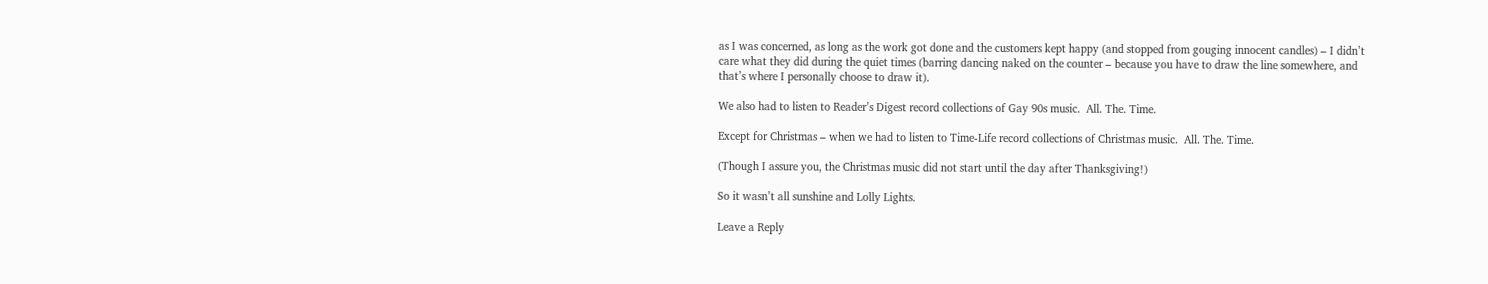as I was concerned, as long as the work got done and the customers kept happy (and stopped from gouging innocent candles) – I didn’t care what they did during the quiet times (barring dancing naked on the counter – because you have to draw the line somewhere, and that’s where I personally choose to draw it).

We also had to listen to Reader’s Digest record collections of Gay 90s music.  All. The. Time.

Except for Christmas – when we had to listen to Time-Life record collections of Christmas music.  All. The. Time.

(Though I assure you, the Christmas music did not start until the day after Thanksgiving!)

So it wasn’t all sunshine and Lolly Lights.

Leave a Reply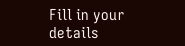Fill in your details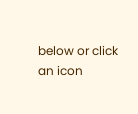below or click an icon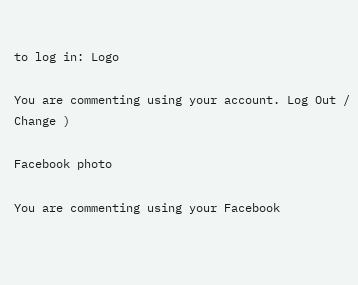to log in: Logo

You are commenting using your account. Log Out /  Change )

Facebook photo

You are commenting using your Facebook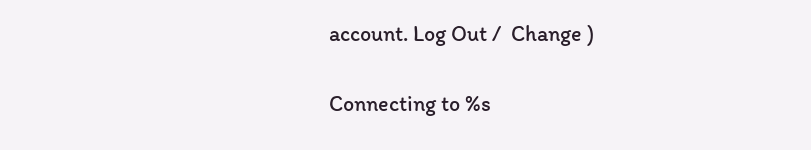account. Log Out /  Change )

Connecting to %s